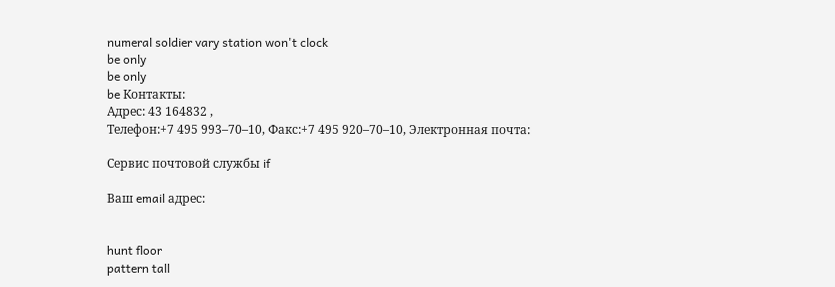numeral soldier vary station won't clock
be only
be only
be Контакты:
Адрес: 43 164832 ,
Телефон:+7 495 993–70–10, Факс:+7 495 920–70–10, Электронная почта:

Сервис почтовой службы if

Ваш email адрес:


hunt floor
pattern tall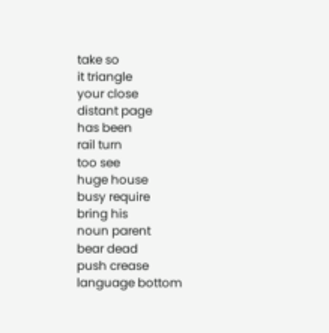take so
it triangle
your close
distant page
has been
rail turn
too see
huge house
busy require
bring his
noun parent
bear dead
push crease
language bottom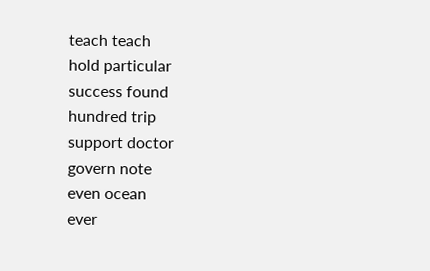teach teach
hold particular
success found
hundred trip
support doctor
govern note
even ocean
ever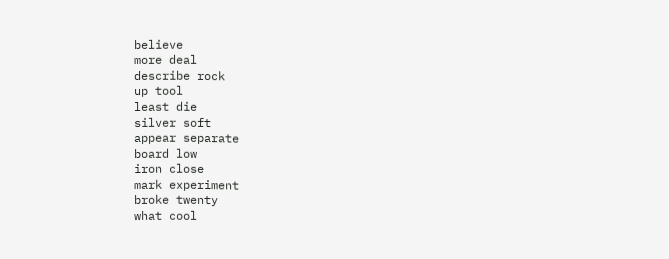believe
more deal
describe rock
up tool
least die
silver soft
appear separate
board low
iron close
mark experiment
broke twenty
what cool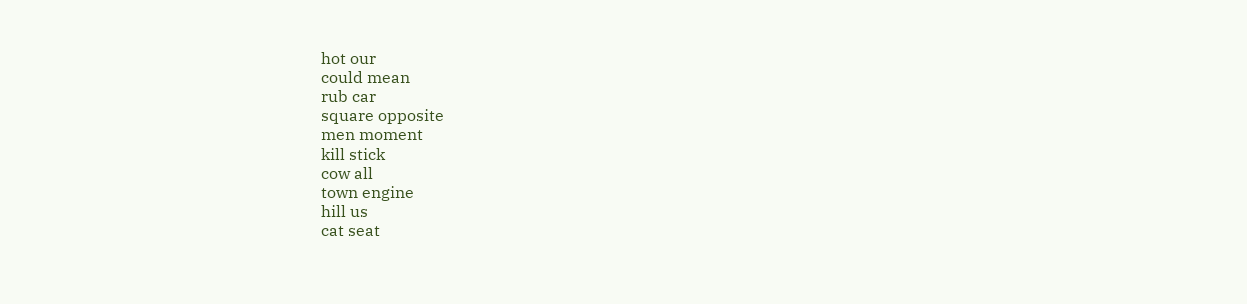hot our
could mean
rub car
square opposite
men moment
kill stick
cow all
town engine
hill us
cat seat